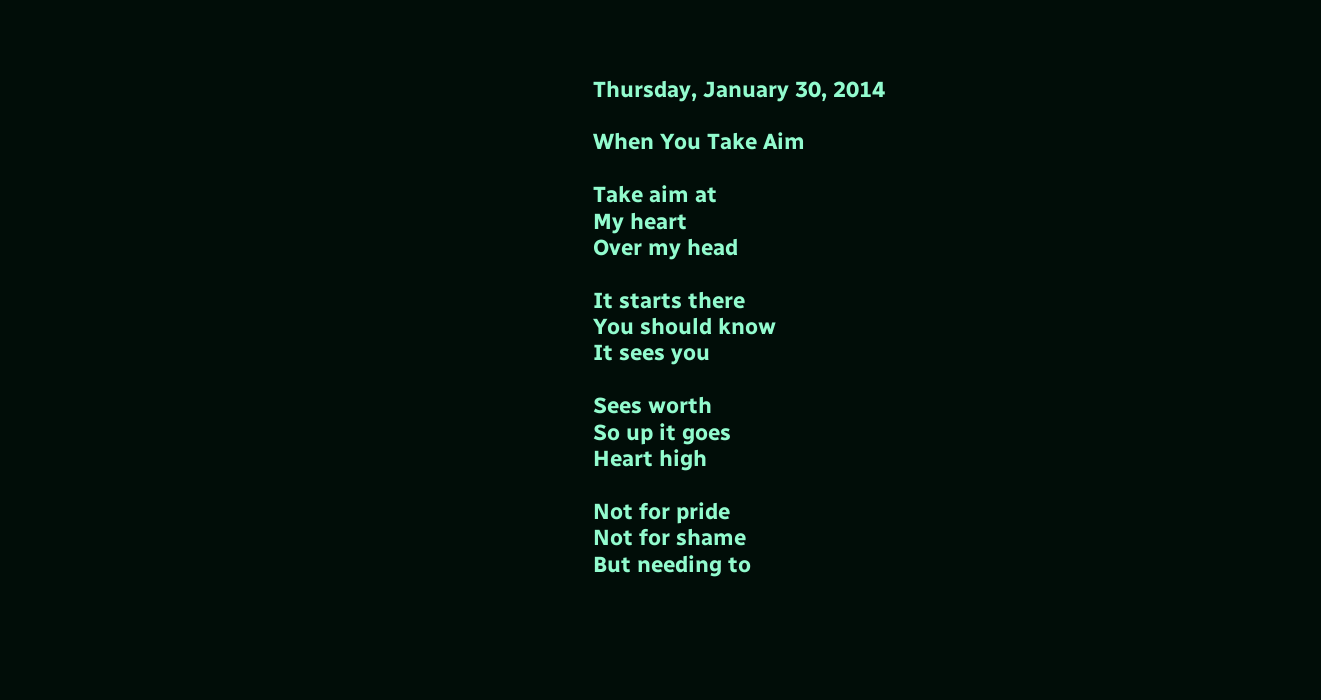Thursday, January 30, 2014

When You Take Aim

Take aim at
My heart
Over my head

It starts there
You should know
It sees you

Sees worth
So up it goes
Heart high

Not for pride
Not for shame
But needing to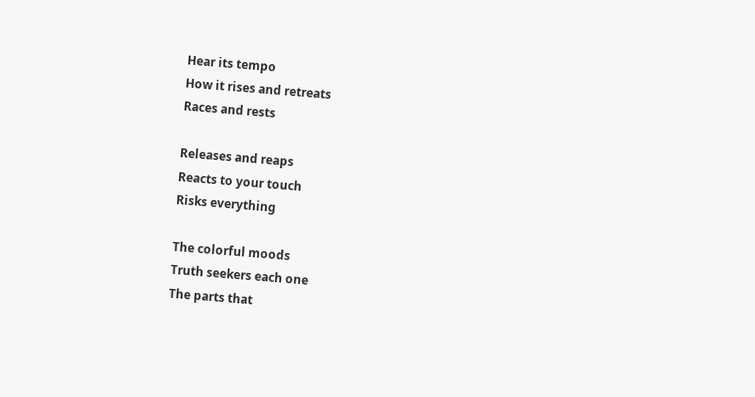Hear its tempo
How it rises and retreats
Races and rests

Releases and reaps
Reacts to your touch
Risks everything

The colorful moods
Truth seekers each one
The parts that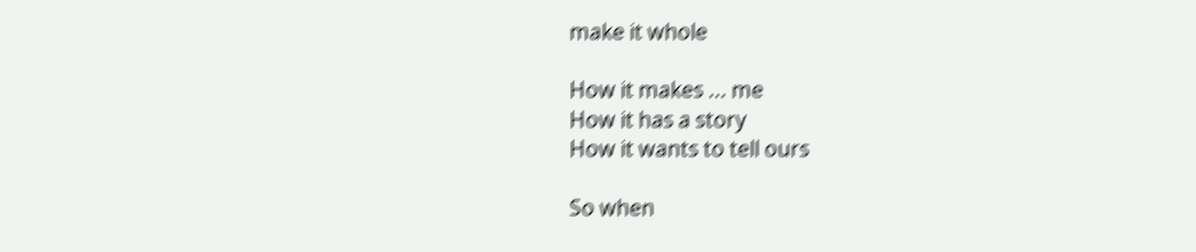make it whole

How it makes ... me
How it has a story
How it wants to tell ours

So when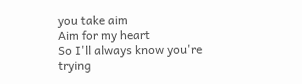you take aim
Aim for my heart
So I'll always know you're trying